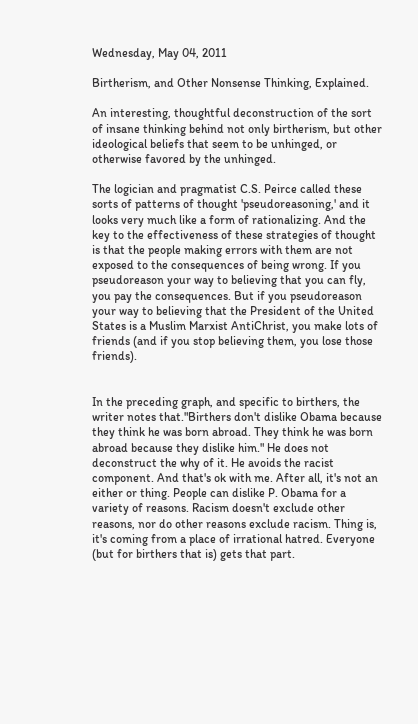Wednesday, May 04, 2011

Birtherism, and Other Nonsense Thinking, Explained.

An interesting, thoughtful deconstruction of the sort of insane thinking behind not only birtherism, but other ideological beliefs that seem to be unhinged, or otherwise favored by the unhinged.

The logician and pragmatist C.S. Peirce called these sorts of patterns of thought 'pseudoreasoning,' and it looks very much like a form of rationalizing. And the key to the effectiveness of these strategies of thought is that the people making errors with them are not exposed to the consequences of being wrong. If you pseudoreason your way to believing that you can fly, you pay the consequences. But if you pseudoreason your way to believing that the President of the United States is a Muslim Marxist AntiChrist, you make lots of friends (and if you stop believing them, you lose those friends).


In the preceding graph, and specific to birthers, the writer notes that."Birthers don't dislike Obama because they think he was born abroad. They think he was born abroad because they dislike him." He does not deconstruct the why of it. He avoids the racist component. And that's ok with me. After all, it's not an either or thing. People can dislike P. Obama for a variety of reasons. Racism doesn't exclude other reasons, nor do other reasons exclude racism. Thing is, it's coming from a place of irrational hatred. Everyone (but for birthers that is) gets that part.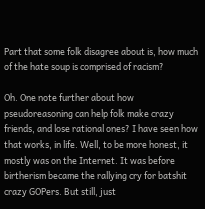Part that some folk disagree about is, how much of the hate soup is comprised of racism?

Oh. One note further about how pseudoreasoning can help folk make crazy friends, and lose rational ones? I have seen how that works, in life. Well, to be more honest, it mostly was on the Internet. It was before birtherism became the rallying cry for batshit crazy GOPers. But still, just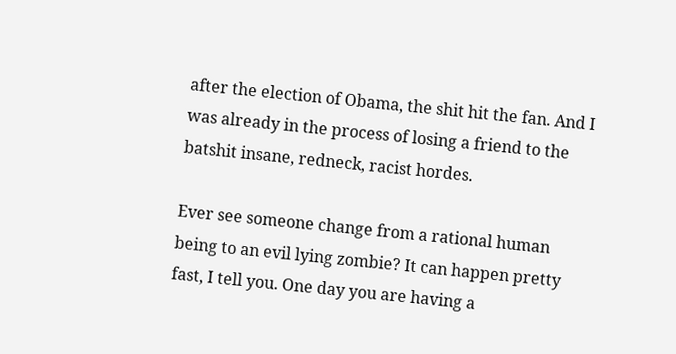after the election of Obama, the shit hit the fan. And I was already in the process of losing a friend to the batshit insane, redneck, racist hordes.

Ever see someone change from a rational human being to an evil lying zombie? It can happen pretty fast, I tell you. One day you are having a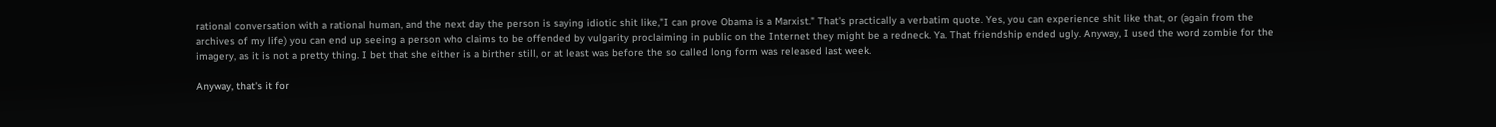rational conversation with a rational human, and the next day the person is saying idiotic shit like,"I can prove Obama is a Marxist." That's practically a verbatim quote. Yes, you can experience shit like that, or (again from the archives of my life) you can end up seeing a person who claims to be offended by vulgarity proclaiming in public on the Internet they might be a redneck. Ya. That friendship ended ugly. Anyway, I used the word zombie for the imagery, as it is not a pretty thing. I bet that she either is a birther still, or at least was before the so called long form was released last week.

Anyway, that's it for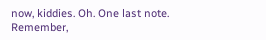now, kiddies. Oh. One last note. Remember,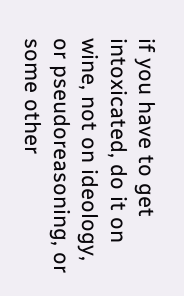if you have to get intoxicated, do it on wine, not on ideology, or pseudoreasoning, or some other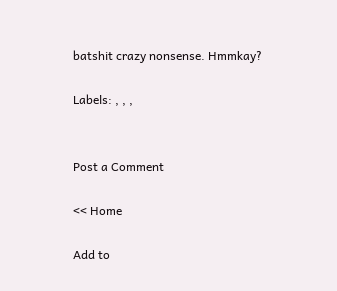batshit crazy nonsense. Hmmkay?

Labels: , , ,


Post a Comment

<< Home

Add to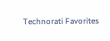Technorati Favorites